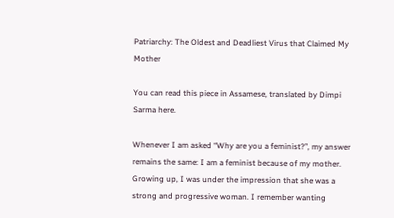Patriarchy: The Oldest and Deadliest Virus that Claimed My Mother

You can read this piece in Assamese, translated by Dimpi Sarma here.

Whenever I am asked “Why are you a feminist?”, my answer remains the same: I am a feminist because of my mother. Growing up, I was under the impression that she was a strong and progressive woman. I remember wanting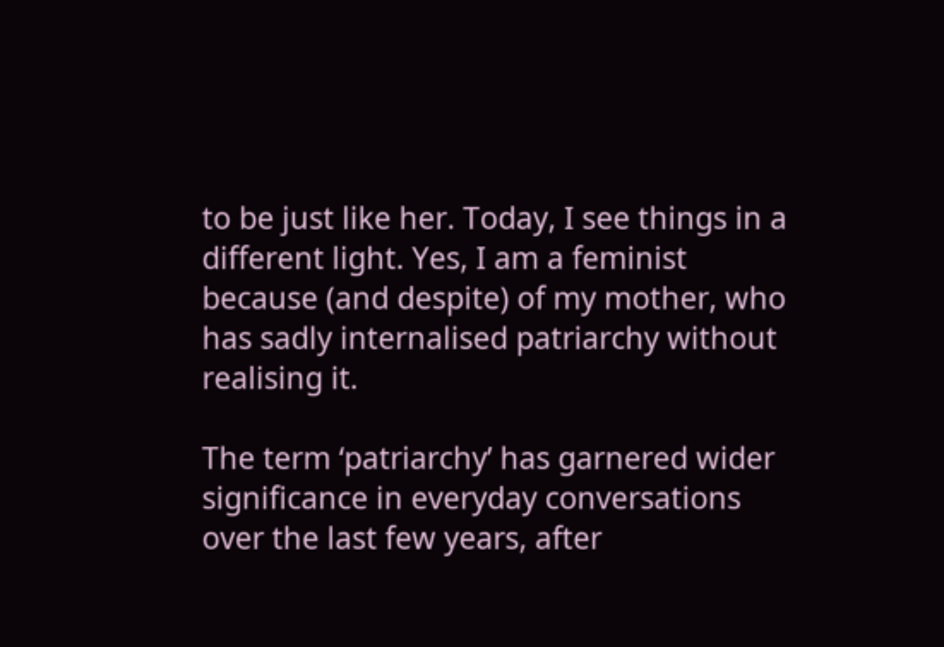to be just like her. Today, I see things in a different light. Yes, I am a feminist because (and despite) of my mother, who has sadly internalised patriarchy without realising it.

The term ‘patriarchy’ has garnered wider significance in everyday conversations over the last few years, after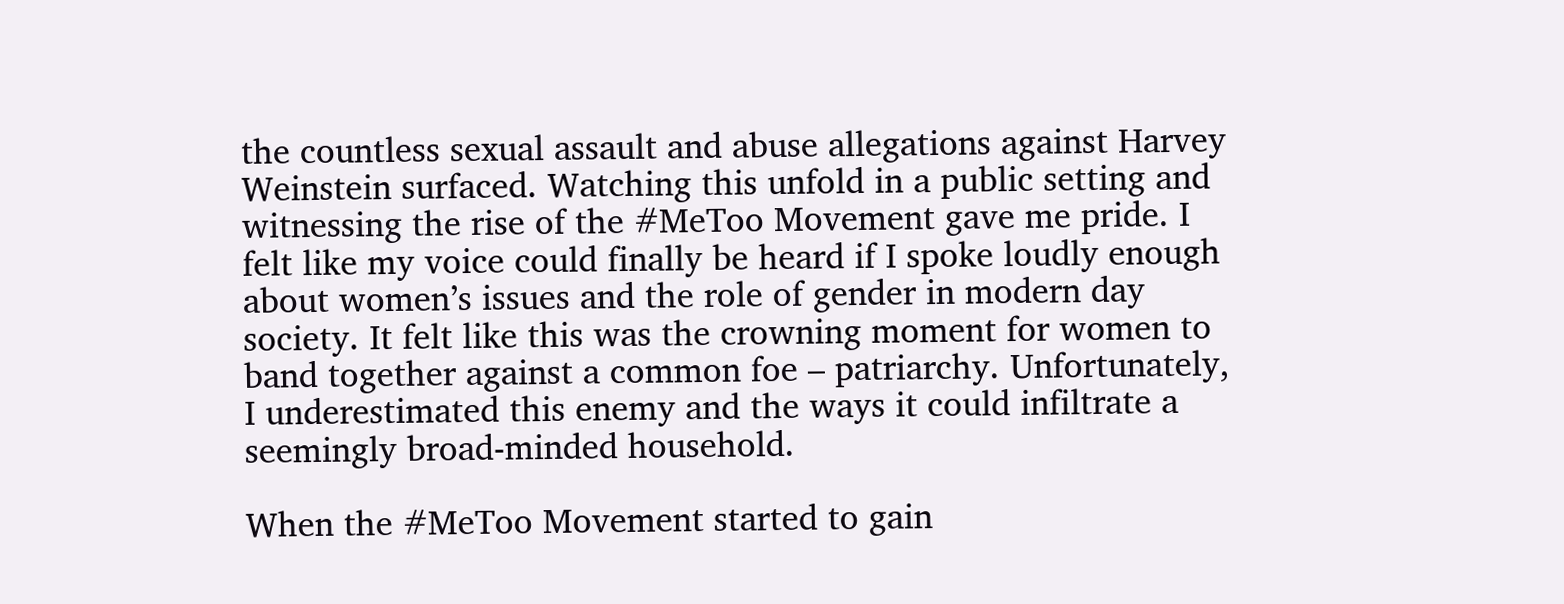the countless sexual assault and abuse allegations against Harvey Weinstein surfaced. Watching this unfold in a public setting and witnessing the rise of the #MeToo Movement gave me pride. I felt like my voice could finally be heard if I spoke loudly enough about women’s issues and the role of gender in modern day society. It felt like this was the crowning moment for women to band together against a common foe – patriarchy. Unfortunately, I underestimated this enemy and the ways it could infiltrate a seemingly broad-minded household.

When the #MeToo Movement started to gain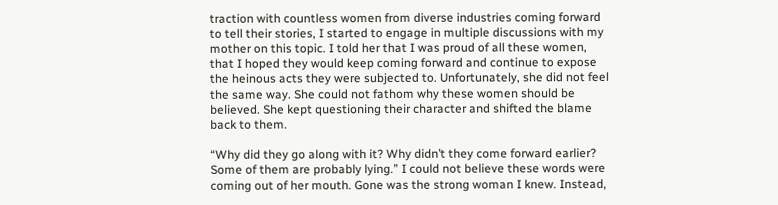traction with countless women from diverse industries coming forward to tell their stories, I started to engage in multiple discussions with my mother on this topic. I told her that I was proud of all these women, that I hoped they would keep coming forward and continue to expose the heinous acts they were subjected to. Unfortunately, she did not feel the same way. She could not fathom why these women should be believed. She kept questioning their character and shifted the blame back to them.

“Why did they go along with it? Why didn’t they come forward earlier? Some of them are probably lying.” I could not believe these words were coming out of her mouth. Gone was the strong woman I knew. Instead,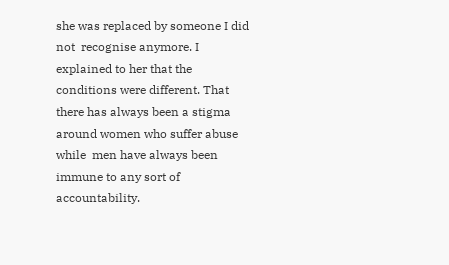she was replaced by someone I did not  recognise anymore. I explained to her that the conditions were different. That there has always been a stigma around women who suffer abuse while  men have always been immune to any sort of accountability.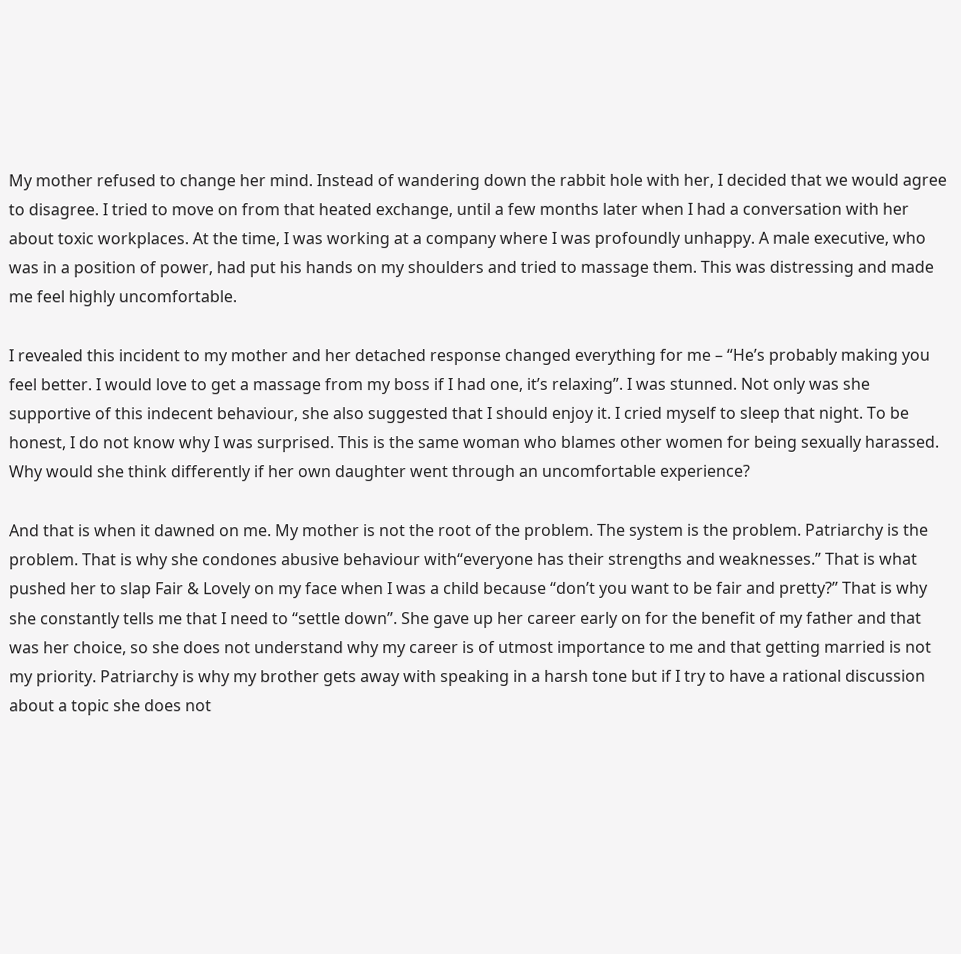My mother refused to change her mind. Instead of wandering down the rabbit hole with her, I decided that we would agree to disagree. I tried to move on from that heated exchange, until a few months later when I had a conversation with her about toxic workplaces. At the time, I was working at a company where I was profoundly unhappy. A male executive, who was in a position of power, had put his hands on my shoulders and tried to massage them. This was distressing and made me feel highly uncomfortable.

I revealed this incident to my mother and her detached response changed everything for me – “He’s probably making you feel better. I would love to get a massage from my boss if I had one, it’s relaxing”. I was stunned. Not only was she supportive of this indecent behaviour, she also suggested that I should enjoy it. I cried myself to sleep that night. To be honest, I do not know why I was surprised. This is the same woman who blames other women for being sexually harassed. Why would she think differently if her own daughter went through an uncomfortable experience?

And that is when it dawned on me. My mother is not the root of the problem. The system is the problem. Patriarchy is the problem. That is why she condones abusive behaviour with“everyone has their strengths and weaknesses.” That is what pushed her to slap Fair & Lovely on my face when I was a child because “don’t you want to be fair and pretty?” That is why she constantly tells me that I need to “settle down”. She gave up her career early on for the benefit of my father and that was her choice, so she does not understand why my career is of utmost importance to me and that getting married is not my priority. Patriarchy is why my brother gets away with speaking in a harsh tone but if I try to have a rational discussion about a topic she does not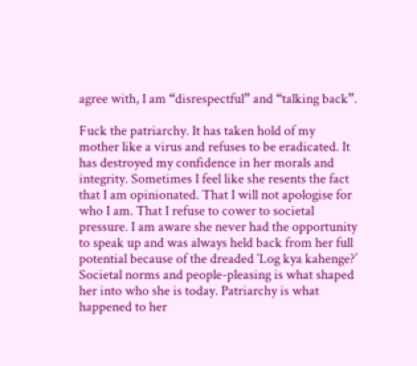agree with, I am “disrespectful” and “talking back”.

Fuck the patriarchy. It has taken hold of my mother like a virus and refuses to be eradicated. It has destroyed my confidence in her morals and integrity. Sometimes I feel like she resents the fact that I am opinionated. That I will not apologise for who I am. That I refuse to cower to societal pressure. I am aware she never had the opportunity to speak up and was always held back from her full potential because of the dreaded ‘Log kya kahenge?’ Societal norms and people-pleasing is what shaped her into who she is today. Patriarchy is what happened to her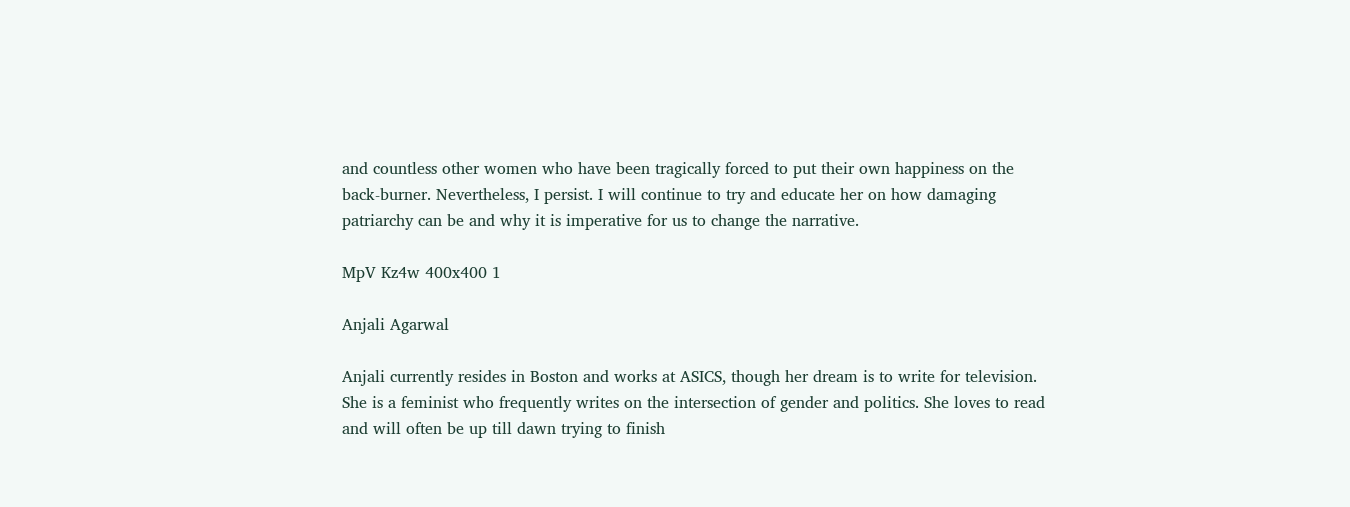and countless other women who have been tragically forced to put their own happiness on the back-burner. Nevertheless, I persist. I will continue to try and educate her on how damaging patriarchy can be and why it is imperative for us to change the narrative.

MpV Kz4w 400x400 1

Anjali Agarwal

Anjali currently resides in Boston and works at ASICS, though her dream is to write for television. She is a feminist who frequently writes on the intersection of gender and politics. She loves to read and will often be up till dawn trying to finish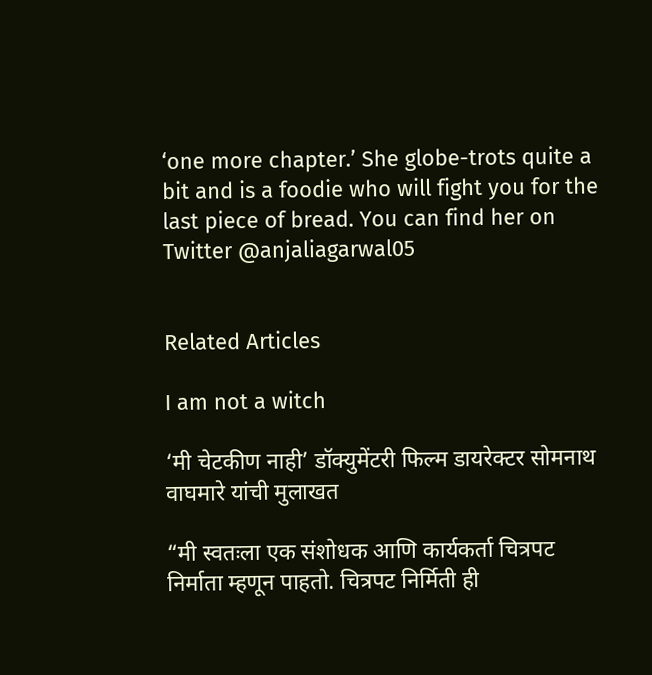‘one more chapter.’ She globe-trots quite a bit and is a foodie who will fight you for the last piece of bread. You can find her on Twitter @anjaliagarwal05


Related Articles

I am not a witch

‘मी चेटकीण नाही’ डॉक्युमेंटरी फिल्म डायरेक्टर सोमनाथ वाघमारे यांची मुलाखत

“मी स्वतःला एक संशोधक आणि कार्यकर्ता चित्रपट निर्माता म्हणून पाहतो. चित्रपट निर्मिती ही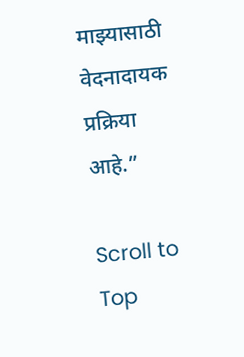माझ्यासाठी वेदनादायक प्रक्रिया आहे.”

Scroll to Top